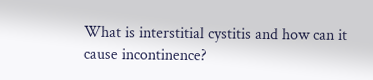What is interstitial cystitis and how can it cause incontinence?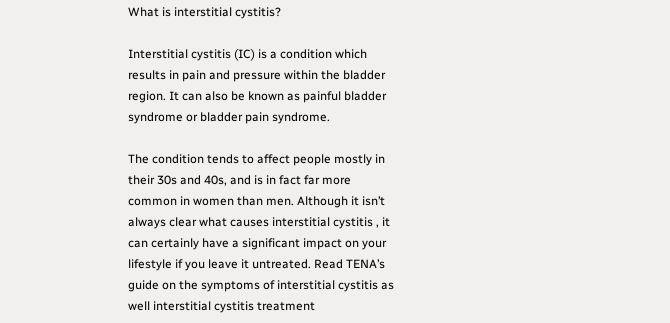What is interstitial cystitis?

Interstitial cystitis (IC) is a condition which results in pain and pressure within the bladder region. It can also be known as painful bladder syndrome or bladder pain syndrome.

The condition tends to affect people mostly in their 30s and 40s, and is in fact far more common in women than men. Although it isn’t always clear what causes interstitial cystitis , it can certainly have a significant impact on your lifestyle if you leave it untreated. Read TENA’s guide on the symptoms of interstitial cystitis as well interstitial cystitis treatment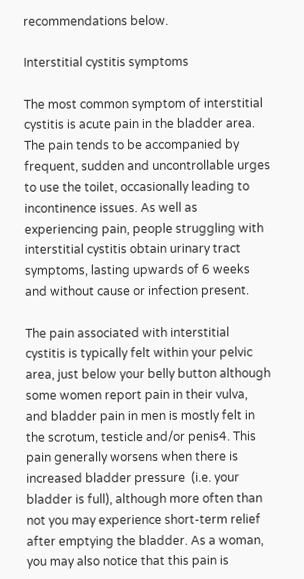recommendations below.

Interstitial cystitis symptoms

The most common symptom of interstitial cystitis is acute pain in the bladder area. The pain tends to be accompanied by frequent, sudden and uncontrollable urges to use the toilet, occasionally leading to incontinence issues. As well as experiencing pain, people struggling with interstitial cystitis obtain urinary tract symptoms, lasting upwards of 6 weeks and without cause or infection present.

The pain associated with interstitial cystitis is typically felt within your pelvic area, just below your belly button although some women report pain in their vulva, and bladder pain in men is mostly felt in the scrotum, testicle and/or penis4. This pain generally worsens when there is increased bladder pressure  (i.e. your bladder is full), although more often than not you may experience short-term relief after emptying the bladder. As a woman, you may also notice that this pain is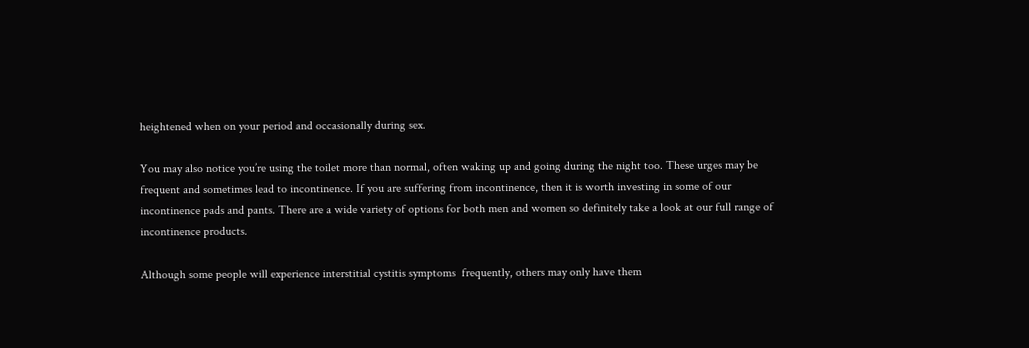heightened when on your period and occasionally during sex.

You may also notice you’re using the toilet more than normal, often waking up and going during the night too. These urges may be frequent and sometimes lead to incontinence. If you are suffering from incontinence, then it is worth investing in some of our incontinence pads and pants. There are a wide variety of options for both men and women so definitely take a look at our full range of incontinence products.

Although some people will experience interstitial cystitis symptoms  frequently, others may only have them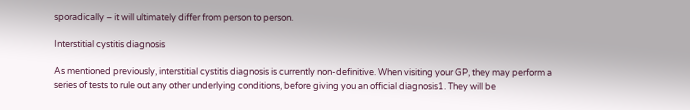sporadically – it will ultimately differ from person to person.

Interstitial cystitis diagnosis

As mentioned previously, interstitial cystitis diagnosis is currently non-definitive. When visiting your GP, they may perform a series of tests to rule out any other underlying conditions, before giving you an official diagnosis1. They will be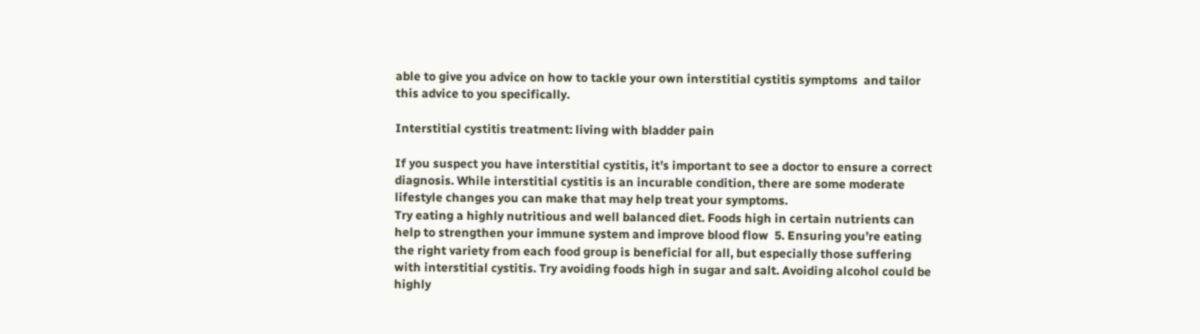able to give you advice on how to tackle your own interstitial cystitis symptoms  and tailor this advice to you specifically.

Interstitial cystitis treatment: living with bladder pain

If you suspect you have interstitial cystitis, it’s important to see a doctor to ensure a correct diagnosis. While interstitial cystitis is an incurable condition, there are some moderate lifestyle changes you can make that may help treat your symptoms.
Try eating a highly nutritious and well balanced diet. Foods high in certain nutrients can help to strengthen your immune system and improve blood flow  5. Ensuring you’re eating the right variety from each food group is beneficial for all, but especially those suffering with interstitial cystitis. Try avoiding foods high in sugar and salt. Avoiding alcohol could be highly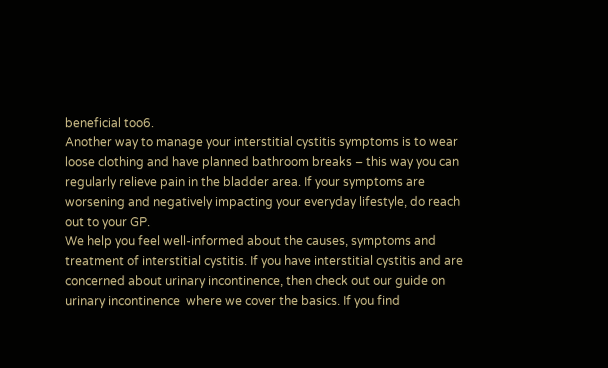beneficial too6.
Another way to manage your interstitial cystitis symptoms is to wear loose clothing and have planned bathroom breaks – this way you can regularly relieve pain in the bladder area. If your symptoms are worsening and negatively impacting your everyday lifestyle, do reach out to your GP.
We help you feel well-informed about the causes, symptoms and treatment of interstitial cystitis. If you have interstitial cystitis and are concerned about urinary incontinence, then check out our guide on urinary incontinence  where we cover the basics. If you find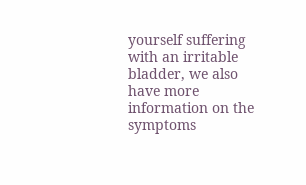yourself suffering with an irritable bladder, we also have more information on the symptoms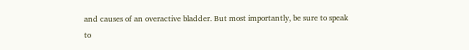and causes of an overactive bladder. But most importantly, be sure to speak to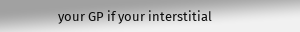your GP if your interstitial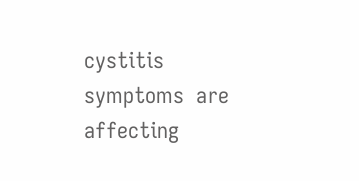cystitis symptoms  are affecting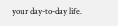your day-to-day life.